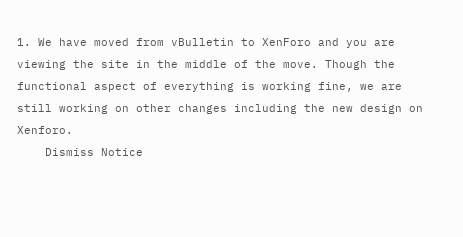1. We have moved from vBulletin to XenForo and you are viewing the site in the middle of the move. Though the functional aspect of everything is working fine, we are still working on other changes including the new design on Xenforo.
    Dismiss Notice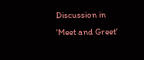Discussion in 'Meet and Greet'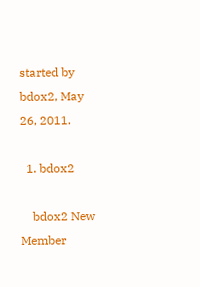started by bdox2, May 26, 2011.

  1. bdox2

    bdox2 New Member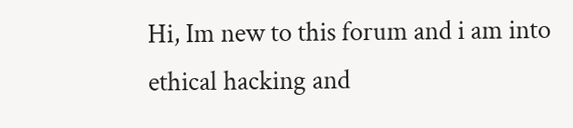Hi, Im new to this forum and i am into ethical hacking and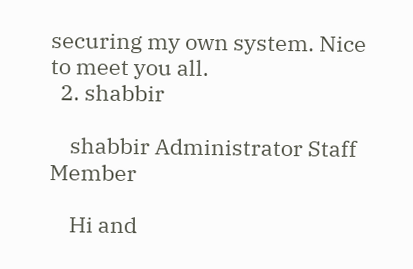securing my own system. Nice to meet you all.
  2. shabbir

    shabbir Administrator Staff Member

    Hi and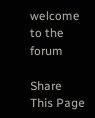welcome to the forum

Share This Page